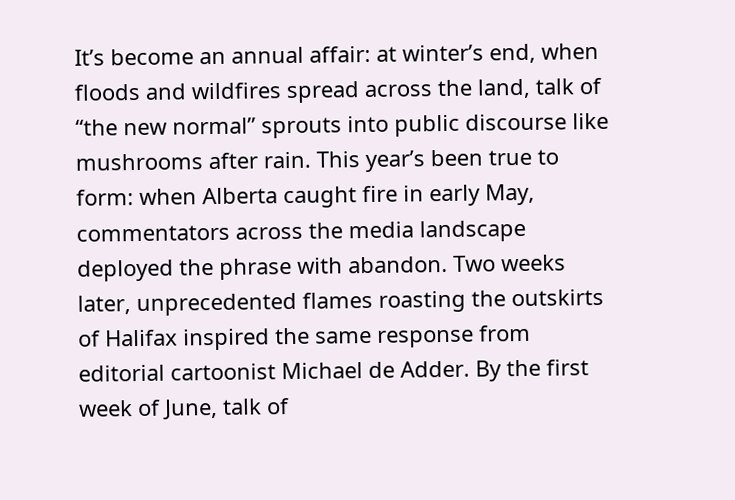It’s become an annual affair: at winter’s end, when floods and wildfires spread across the land, talk of “the new normal” sprouts into public discourse like mushrooms after rain. This year’s been true to form: when Alberta caught fire in early May, commentators across the media landscape deployed the phrase with abandon. Two weeks later, unprecedented flames roasting the outskirts of Halifax inspired the same response from editorial cartoonist Michael de Adder. By the first week of June, talk of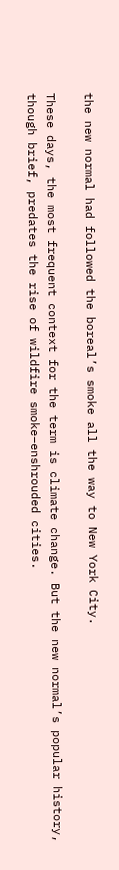the new normal had followed the boreal’s smoke all the way to New York City.

These days, the most frequent context for the term is climate change. But the new normal’s popular history, though brief, predates the rise of wildfire smoke–enshrouded cities.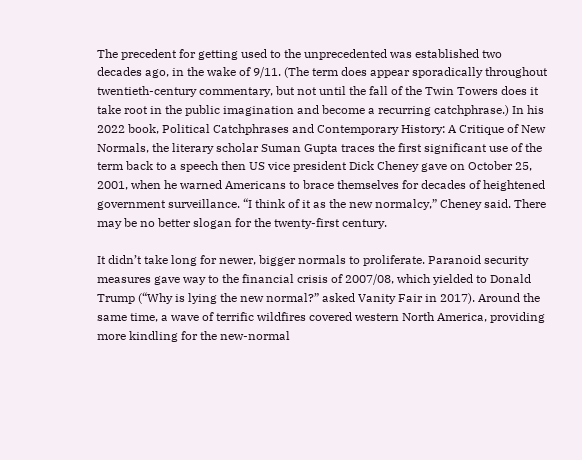The precedent for getting used to the unprecedented was established two decades ago, in the wake of 9/11. (The term does appear sporadically throughout twentieth-century commentary, but not until the fall of the Twin Towers does it take root in the public imagination and become a recurring catchphrase.) In his 2022 book, Political Catchphrases and Contemporary History: A Critique of New Normals, the literary scholar Suman Gupta traces the first significant use of the term back to a speech then US vice president Dick Cheney gave on October 25, 2001, when he warned Americans to brace themselves for decades of heightened government surveillance. “I think of it as the new normalcy,” Cheney said. There may be no better slogan for the twenty-first century.

It didn’t take long for newer, bigger normals to proliferate. Paranoid security measures gave way to the financial crisis of 2007/08, which yielded to Donald Trump (“Why is lying the new normal?” asked Vanity Fair in 2017). Around the same time, a wave of terrific wildfires covered western North America, providing more kindling for the new-normal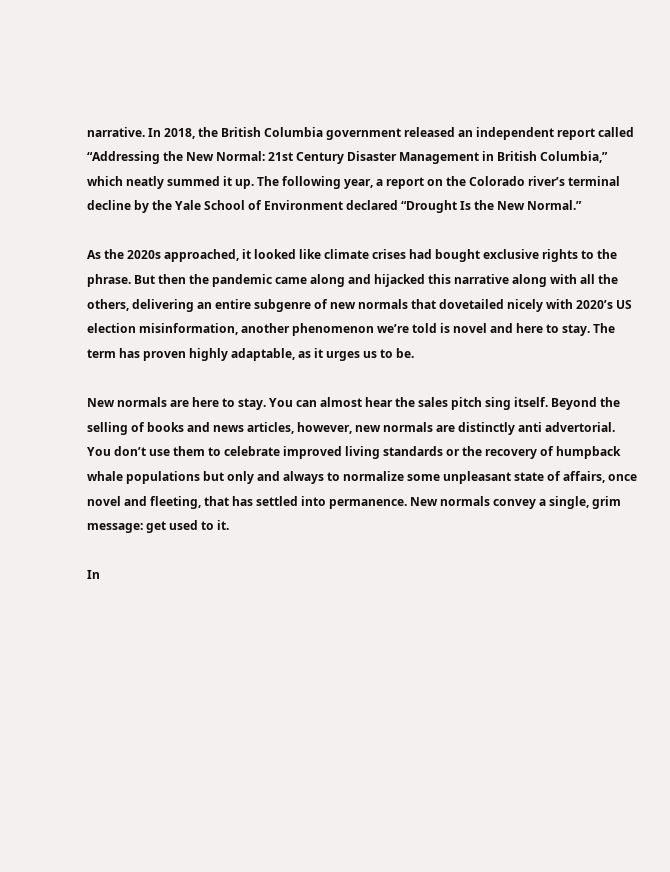narrative. In 2018, the British Columbia government released an independent report called “Addressing the New Normal: 21st Century Disaster Management in British Columbia,” which neatly summed it up. The following year, a report on the Colorado river’s terminal decline by the Yale School of Environment declared “Drought Is the New Normal.”

As the 2020s approached, it looked like climate crises had bought exclusive rights to the phrase. But then the pandemic came along and hijacked this narrative along with all the others, delivering an entire subgenre of new normals that dovetailed nicely with 2020’s US election misinformation, another phenomenon we’re told is novel and here to stay. The term has proven highly adaptable, as it urges us to be.

New normals are here to stay. You can almost hear the sales pitch sing itself. Beyond the selling of books and news articles, however, new normals are distinctly anti advertorial. You don’t use them to celebrate improved living standards or the recovery of humpback whale populations but only and always to normalize some unpleasant state of affairs, once novel and fleeting, that has settled into permanence. New normals convey a single, grim message: get used to it.

In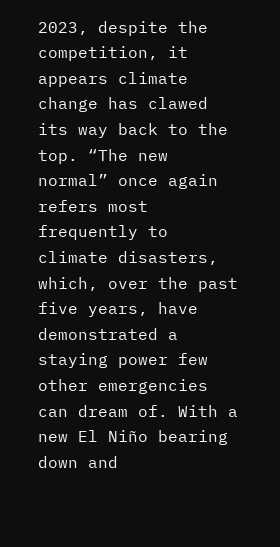2023, despite the competition, it appears climate change has clawed its way back to the top. “The new normal” once again refers most frequently to climate disasters, which, over the past five years, have demonstrated a staying power few other emergencies can dream of. With a new El Niño bearing down and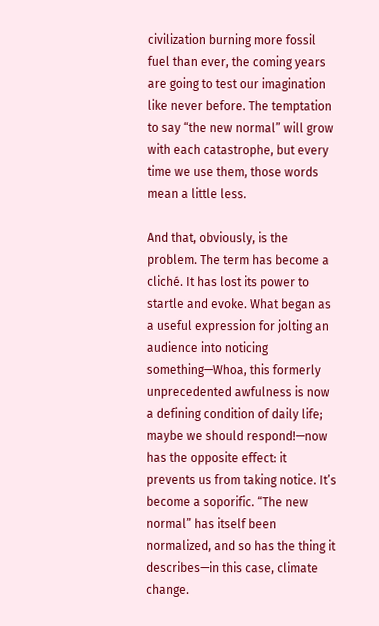civilization burning more fossil fuel than ever, the coming years are going to test our imagination like never before. The temptation to say “the new normal” will grow with each catastrophe, but every time we use them, those words mean a little less.

And that, obviously, is the problem. The term has become a cliché. It has lost its power to startle and evoke. What began as a useful expression for jolting an audience into noticing something—Whoa, this formerly unprecedented awfulness is now a defining condition of daily life; maybe we should respond!—now has the opposite effect: it prevents us from taking notice. It’s become a soporific. “The new normal” has itself been normalized, and so has the thing it describes—in this case, climate change.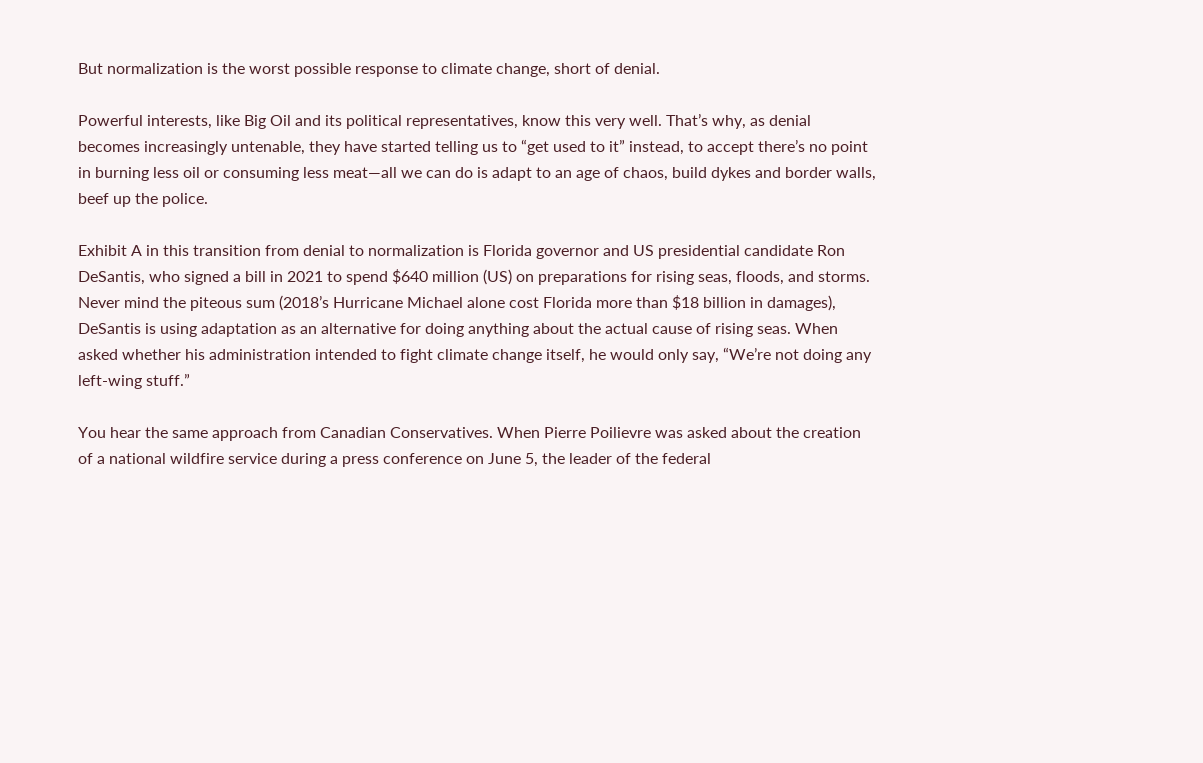But normalization is the worst possible response to climate change, short of denial.

Powerful interests, like Big Oil and its political representatives, know this very well. That’s why, as denial becomes increasingly untenable, they have started telling us to “get used to it” instead, to accept there’s no point in burning less oil or consuming less meat—all we can do is adapt to an age of chaos, build dykes and border walls, beef up the police.

Exhibit A in this transition from denial to normalization is Florida governor and US presidential candidate Ron DeSantis, who signed a bill in 2021 to spend $640 million (US) on preparations for rising seas, floods, and storms. Never mind the piteous sum (2018’s Hurricane Michael alone cost Florida more than $18 billion in damages), DeSantis is using adaptation as an alternative for doing anything about the actual cause of rising seas. When asked whether his administration intended to fight climate change itself, he would only say, “We’re not doing any left-wing stuff.”

You hear the same approach from Canadian Conservatives. When Pierre Poilievre was asked about the creation of a national wildfire service during a press conference on June 5, the leader of the federal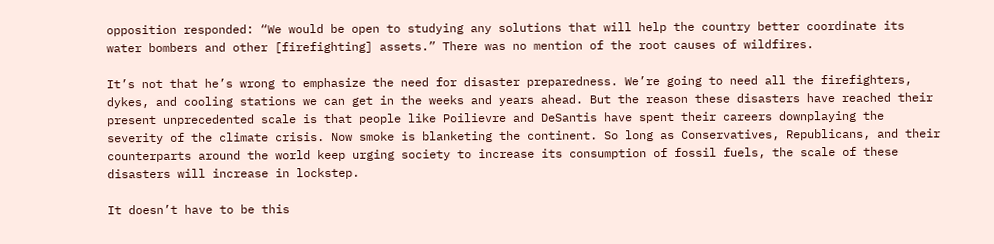opposition responded: “We would be open to studying any solutions that will help the country better coordinate its water bombers and other [firefighting] assets.” There was no mention of the root causes of wildfires.

It’s not that he’s wrong to emphasize the need for disaster preparedness. We’re going to need all the firefighters, dykes, and cooling stations we can get in the weeks and years ahead. But the reason these disasters have reached their present unprecedented scale is that people like Poilievre and DeSantis have spent their careers downplaying the severity of the climate crisis. Now smoke is blanketing the continent. So long as Conservatives, Republicans, and their counterparts around the world keep urging society to increase its consumption of fossil fuels, the scale of these disasters will increase in lockstep.

It doesn’t have to be this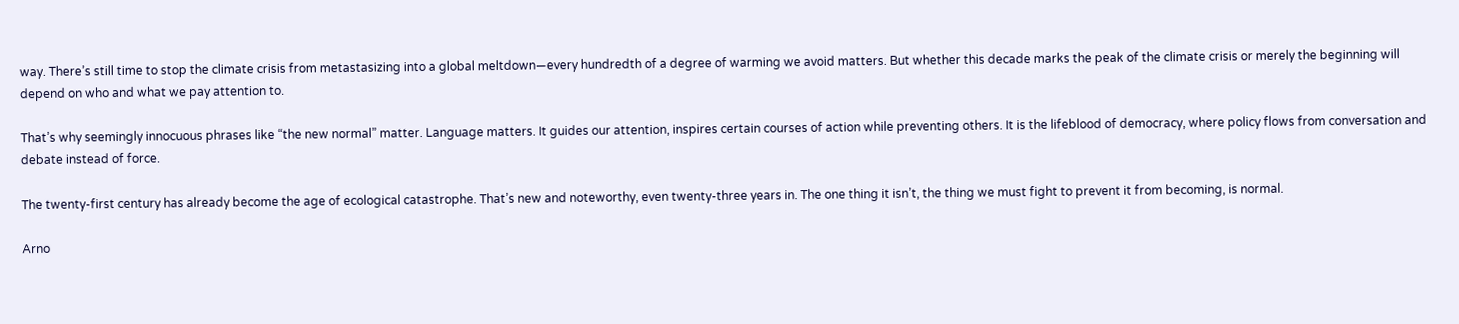way. There’s still time to stop the climate crisis from metastasizing into a global meltdown—every hundredth of a degree of warming we avoid matters. But whether this decade marks the peak of the climate crisis or merely the beginning will depend on who and what we pay attention to.

That’s why seemingly innocuous phrases like “the new normal” matter. Language matters. It guides our attention, inspires certain courses of action while preventing others. It is the lifeblood of democracy, where policy flows from conversation and debate instead of force.

The twenty-first century has already become the age of ecological catastrophe. That’s new and noteworthy, even twenty-three years in. The one thing it isn’t, the thing we must fight to prevent it from becoming, is normal.

Arno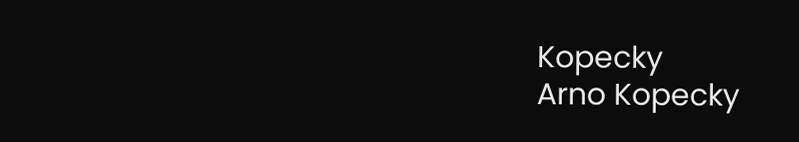Kopecky
Arno Kopecky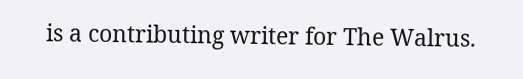is a contributing writer for The Walrus.